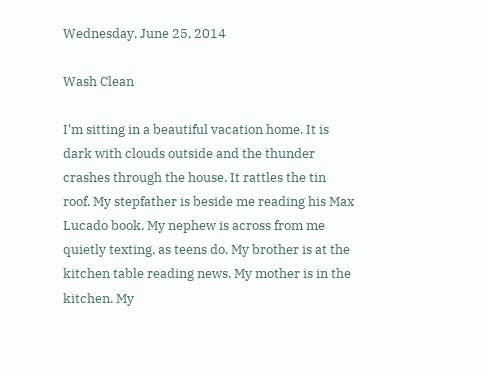Wednesday, June 25, 2014

Wash Clean

I'm sitting in a beautiful vacation home. It is dark with clouds outside and the thunder crashes through the house. It rattles the tin roof. My stepfather is beside me reading his Max Lucado book. My nephew is across from me quietly texting, as teens do. My brother is at the kitchen table reading news. My mother is in the kitchen. My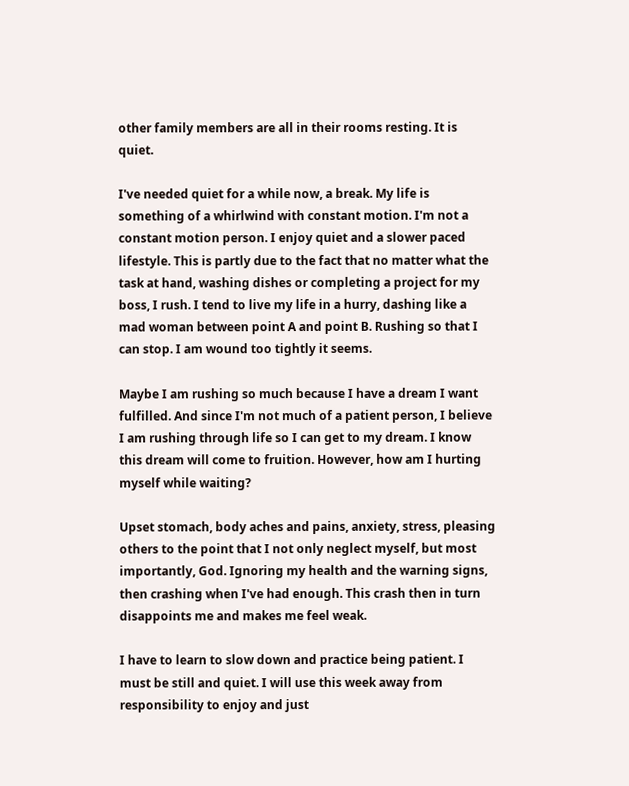other family members are all in their rooms resting. It is quiet.

I've needed quiet for a while now, a break. My life is something of a whirlwind with constant motion. I'm not a constant motion person. I enjoy quiet and a slower paced lifestyle. This is partly due to the fact that no matter what the task at hand, washing dishes or completing a project for my boss, I rush. I tend to live my life in a hurry, dashing like a mad woman between point A and point B. Rushing so that I can stop. I am wound too tightly it seems.

Maybe I am rushing so much because I have a dream I want fulfilled. And since I'm not much of a patient person, I believe I am rushing through life so I can get to my dream. I know this dream will come to fruition. However, how am I hurting myself while waiting?

Upset stomach, body aches and pains, anxiety, stress, pleasing others to the point that I not only neglect myself, but most importantly, God. Ignoring my health and the warning signs, then crashing when I've had enough. This crash then in turn disappoints me and makes me feel weak.

I have to learn to slow down and practice being patient. I must be still and quiet. I will use this week away from responsibility to enjoy and just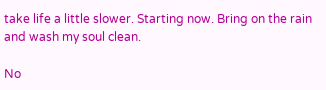take life a little slower. Starting now. Bring on the rain and wash my soul clean.

No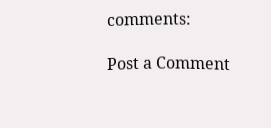comments:

Post a Comment